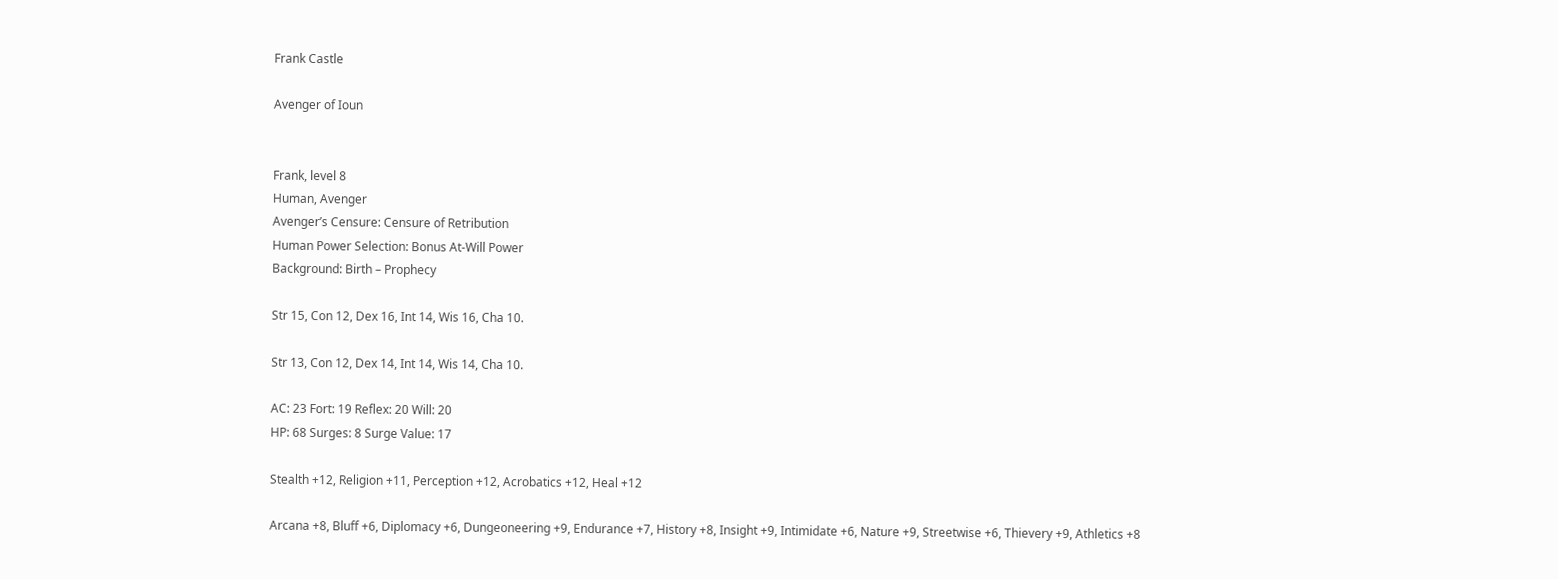Frank Castle

Avenger of Ioun


Frank, level 8
Human, Avenger
Avenger’s Censure: Censure of Retribution
Human Power Selection: Bonus At-Will Power
Background: Birth – Prophecy

Str 15, Con 12, Dex 16, Int 14, Wis 16, Cha 10.

Str 13, Con 12, Dex 14, Int 14, Wis 14, Cha 10.

AC: 23 Fort: 19 Reflex: 20 Will: 20
HP: 68 Surges: 8 Surge Value: 17

Stealth +12, Religion +11, Perception +12, Acrobatics +12, Heal +12

Arcana +8, Bluff +6, Diplomacy +6, Dungeoneering +9, Endurance +7, History +8, Insight +9, Intimidate +6, Nature +9, Streetwise +6, Thievery +9, Athletics +8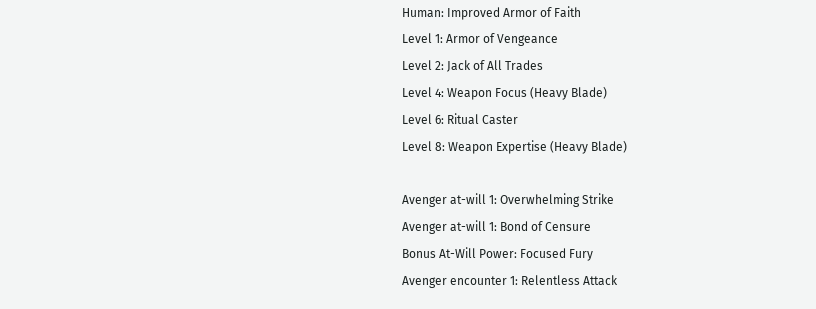Human: Improved Armor of Faith
Level 1: Armor of Vengeance
Level 2: Jack of All Trades
Level 4: Weapon Focus (Heavy Blade)
Level 6: Ritual Caster
Level 8: Weapon Expertise (Heavy Blade)

Avenger at-will 1: Overwhelming Strike
Avenger at-will 1: Bond of Censure
Bonus At-Will Power: Focused Fury
Avenger encounter 1: Relentless Attack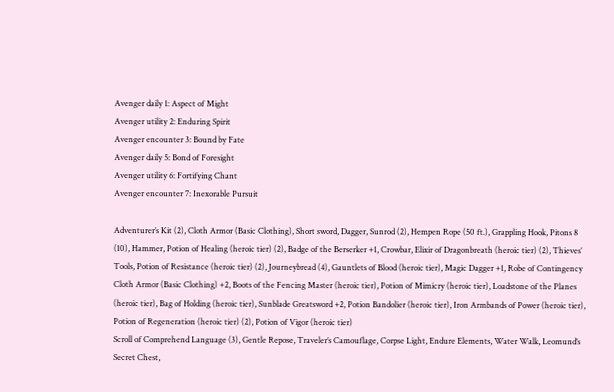Avenger daily 1: Aspect of Might
Avenger utility 2: Enduring Spirit
Avenger encounter 3: Bound by Fate
Avenger daily 5: Bond of Foresight
Avenger utility 6: Fortifying Chant
Avenger encounter 7: Inexorable Pursuit

Adventurer’s Kit (2), Cloth Armor (Basic Clothing), Short sword, Dagger, Sunrod (2), Hempen Rope (50 ft.), Grappling Hook, Pitons 8 (10), Hammer, Potion of Healing (heroic tier) (2), Badge of the Berserker +1, Crowbar, Elixir of Dragonbreath (heroic tier) (2), Thieves’ Tools, Potion of Resistance (heroic tier) (2), Journeybread (4), Gauntlets of Blood (heroic tier), Magic Dagger +1, Robe of Contingency Cloth Armor (Basic Clothing) +2, Boots of the Fencing Master (heroic tier), Potion of Mimicry (heroic tier), Loadstone of the Planes (heroic tier), Bag of Holding (heroic tier), Sunblade Greatsword +2, Potion Bandolier (heroic tier), Iron Armbands of Power (heroic tier), Potion of Regeneration (heroic tier) (2), Potion of Vigor (heroic tier)
Scroll of Comprehend Language (3), Gentle Repose, Traveler’s Camouflage, Corpse Light, Endure Elements, Water Walk, Leomund’s Secret Chest,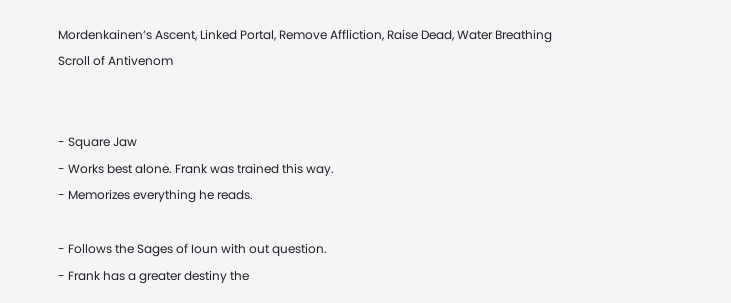Mordenkainen’s Ascent, Linked Portal, Remove Affliction, Raise Dead, Water Breathing
Scroll of Antivenom


- Square Jaw
- Works best alone. Frank was trained this way.
- Memorizes everything he reads.

- Follows the Sages of Ioun with out question.
- Frank has a greater destiny the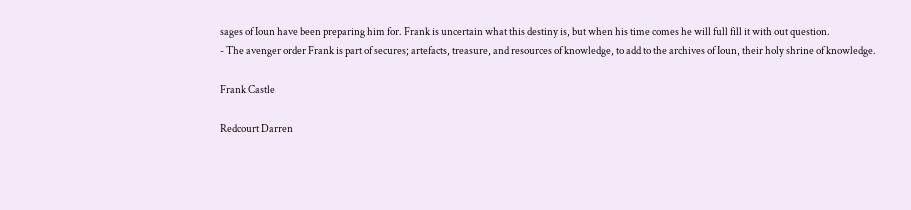sages of Ioun have been preparing him for. Frank is uncertain what this destiny is, but when his time comes he will full fill it with out question.
- The avenger order Frank is part of secures; artefacts, treasure, and resources of knowledge, to add to the archives of Ioun, their holy shrine of knowledge.

Frank Castle

Redcourt Darren